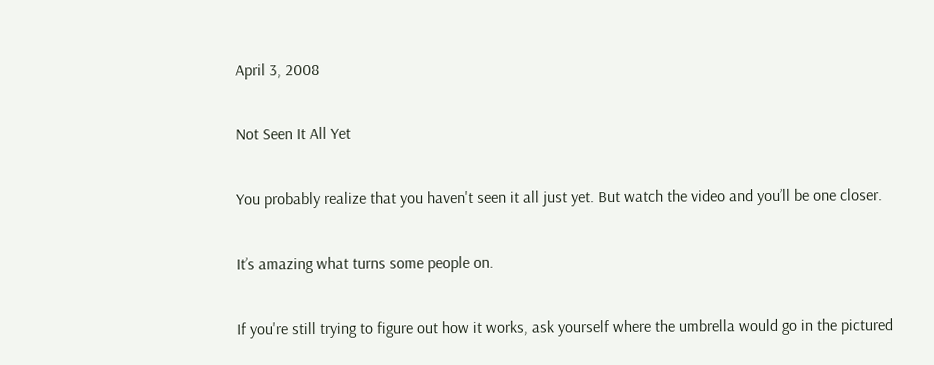April 3, 2008

Not Seen It All Yet

You probably realize that you haven't seen it all just yet. But watch the video and you’ll be one closer.

It’s amazing what turns some people on.

If you're still trying to figure out how it works, ask yourself where the umbrella would go in the pictured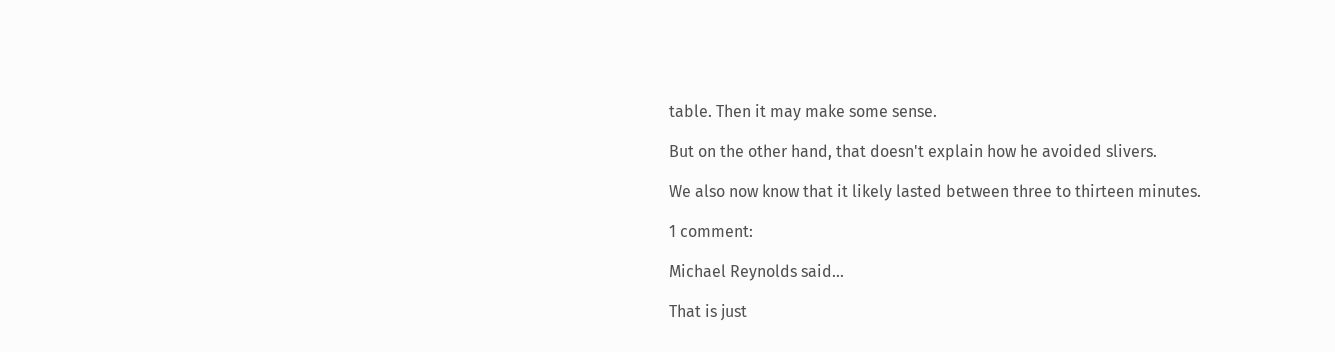table. Then it may make some sense.

But on the other hand, that doesn't explain how he avoided slivers.

We also now know that it likely lasted between three to thirteen minutes.

1 comment:

Michael Reynolds said...

That is just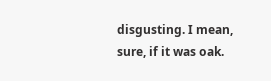disgusting. I mean, sure, if it was oak.